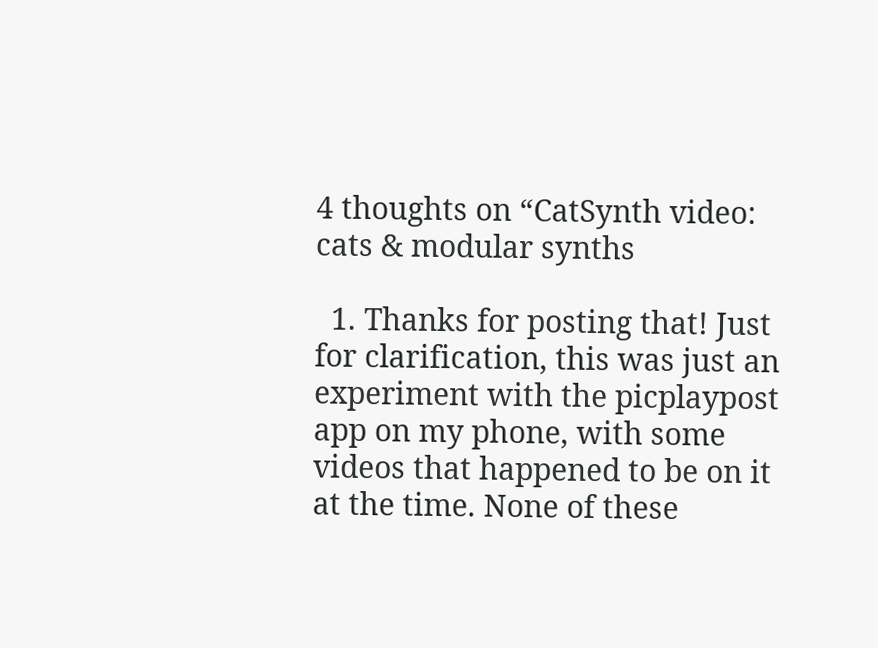4 thoughts on “CatSynth video: cats & modular synths

  1. Thanks for posting that! Just for clarification, this was just an experiment with the picplaypost app on my phone, with some videos that happened to be on it at the time. None of these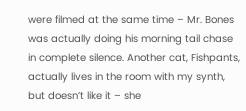were filmed at the same time – Mr. Bones was actually doing his morning tail chase in complete silence. Another cat, Fishpants, actually lives in the room with my synth, but doesn’t like it – she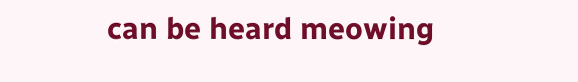can be heard meowing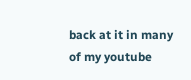back at it in many of my youtube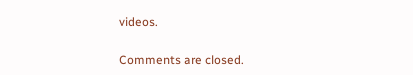videos.

Comments are closed.